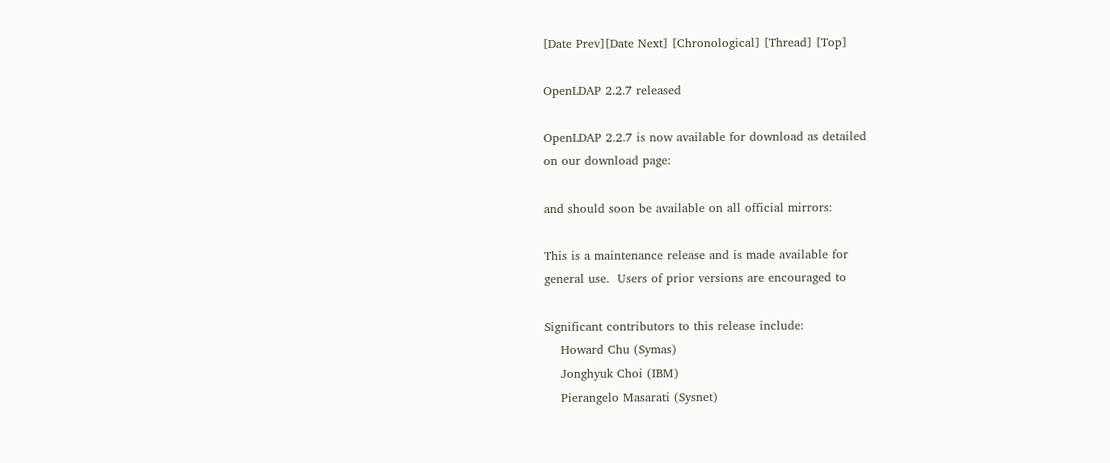[Date Prev][Date Next] [Chronological] [Thread] [Top]

OpenLDAP 2.2.7 released

OpenLDAP 2.2.7 is now available for download as detailed
on our download page:

and should soon be available on all official mirrors:

This is a maintenance release and is made available for
general use.  Users of prior versions are encouraged to

Significant contributors to this release include:
    Howard Chu (Symas)
    Jonghyuk Choi (IBM)
    Pierangelo Masarati (Sysnet)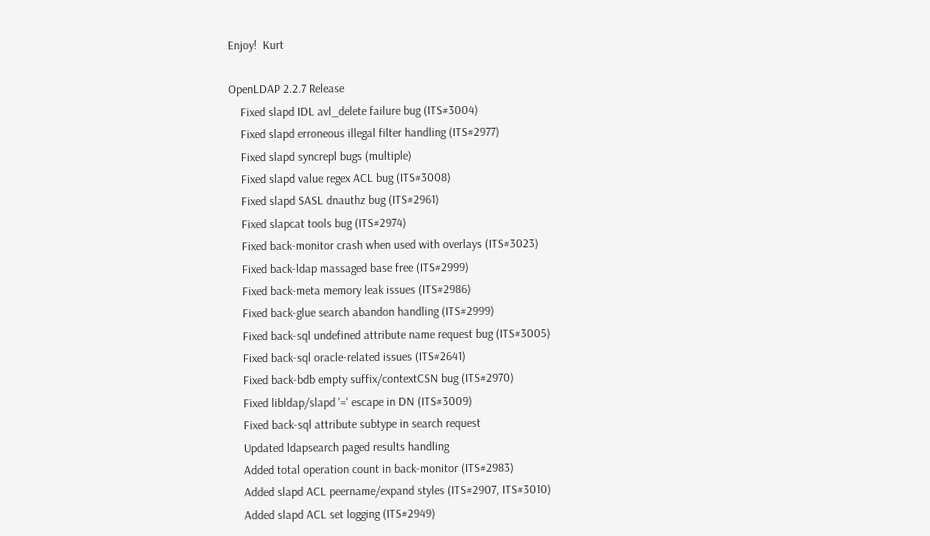Enjoy!  Kurt

OpenLDAP 2.2.7 Release
    Fixed slapd IDL avl_delete failure bug (ITS#3004)
    Fixed slapd erroneous illegal filter handling (ITS#2977)
    Fixed slapd syncrepl bugs (multiple)
    Fixed slapd value regex ACL bug (ITS#3008)
    Fixed slapd SASL dnauthz bug (ITS#2961)
    Fixed slapcat tools bug (ITS#2974)
    Fixed back-monitor crash when used with overlays (ITS#3023)
    Fixed back-ldap massaged base free (ITS#2999)
    Fixed back-meta memory leak issues (ITS#2986)
    Fixed back-glue search abandon handling (ITS#2999)
    Fixed back-sql undefined attribute name request bug (ITS#3005)
    Fixed back-sql oracle-related issues (ITS#2641)
    Fixed back-bdb empty suffix/contextCSN bug (ITS#2970)
    Fixed libldap/slapd '=' escape in DN (ITS#3009)
    Fixed back-sql attribute subtype in search request
    Updated ldapsearch paged results handling
    Added total operation count in back-monitor (ITS#2983)
    Added slapd ACL peername/expand styles (ITS#2907, ITS#3010)
    Added slapd ACL set logging (ITS#2949)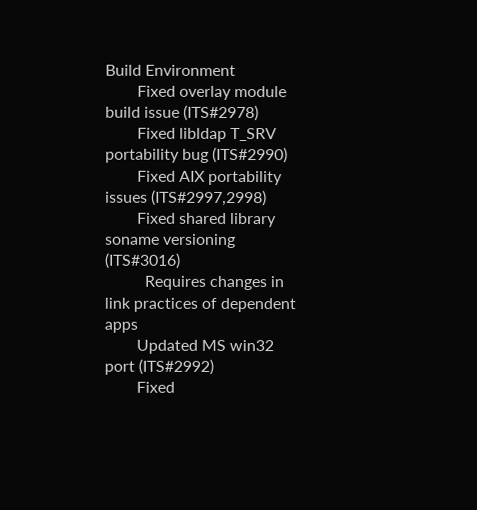Build Environment
        Fixed overlay module build issue (ITS#2978)
        Fixed libldap T_SRV portability bug (ITS#2990)
        Fixed AIX portability issues (ITS#2997,2998)
        Fixed shared library soname versioning (ITS#3016)
          Requires changes in link practices of dependent apps
        Updated MS win32 port (ITS#2992)
        Fixed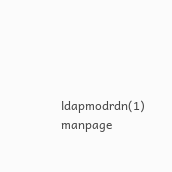ldapmodrdn(1) manpage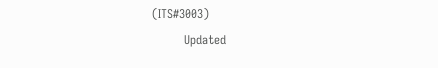(ITS#3003)
        Updated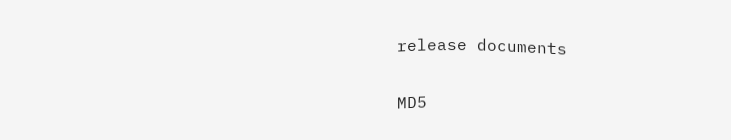release documents

MD5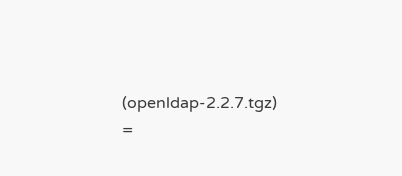(openldap-2.2.7.tgz) =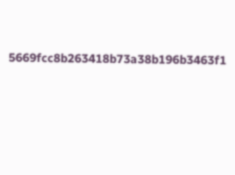5669fcc8b263418b73a38b196b3463f1